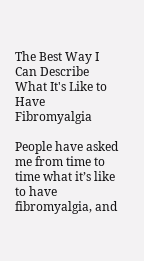The Best Way I Can Describe What It's Like to Have Fibromyalgia

People have asked me from time to time what it’s like to have fibromyalgia, and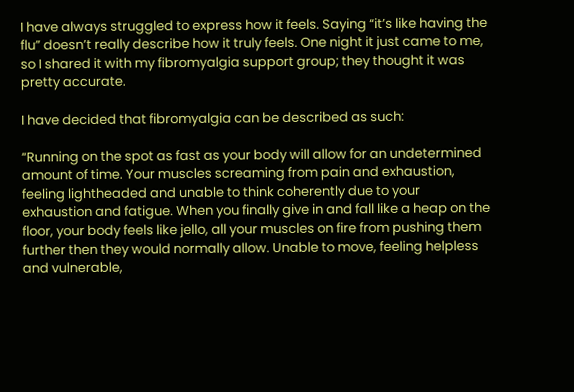I have always struggled to express how it feels. Saying “it’s like having the flu” doesn’t really describe how it truly feels. One night it just came to me, so I shared it with my fibromyalgia support group; they thought it was pretty accurate.

I have decided that fibromyalgia can be described as such:

“Running on the spot as fast as your body will allow for an undetermined amount of time. Your muscles screaming from pain and exhaustion, feeling lightheaded and unable to think coherently due to your exhaustion and fatigue. When you finally give in and fall like a heap on the floor, your body feels like jello, all your muscles on fire from pushing them further then they would normally allow. Unable to move, feeling helpless and vulnerable,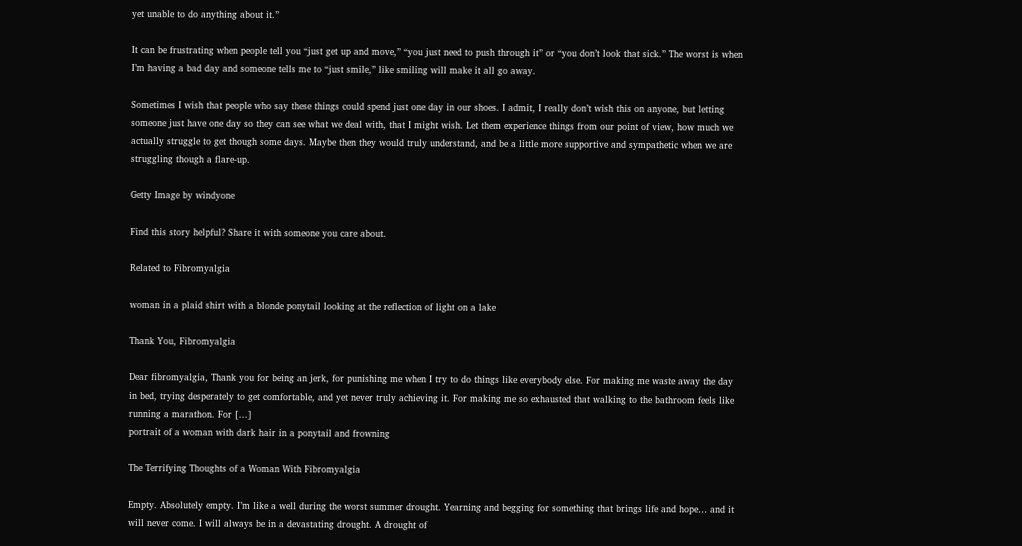yet unable to do anything about it.”

It can be frustrating when people tell you “just get up and move,” “you just need to push through it” or “you don’t look that sick.” The worst is when I’m having a bad day and someone tells me to “just smile,” like smiling will make it all go away.

Sometimes I wish that people who say these things could spend just one day in our shoes. I admit, I really don’t wish this on anyone, but letting someone just have one day so they can see what we deal with, that I might wish. Let them experience things from our point of view, how much we actually struggle to get though some days. Maybe then they would truly understand, and be a little more supportive and sympathetic when we are struggling though a flare-up.

Getty Image by windyone

Find this story helpful? Share it with someone you care about.

Related to Fibromyalgia

woman in a plaid shirt with a blonde ponytail looking at the reflection of light on a lake

Thank You, Fibromyalgia

Dear fibromyalgia, Thank you for being an jerk, for punishing me when I try to do things like everybody else. For making me waste away the day in bed, trying desperately to get comfortable, and yet never truly achieving it. For making me so exhausted that walking to the bathroom feels like running a marathon. For [...]
portrait of a woman with dark hair in a ponytail and frowning

The Terrifying Thoughts of a Woman With Fibromyalgia

Empty. Absolutely empty. I’m like a well during the worst summer drought. Yearning and begging for something that brings life and hope… and it will never come. I will always be in a devastating drought. A drought of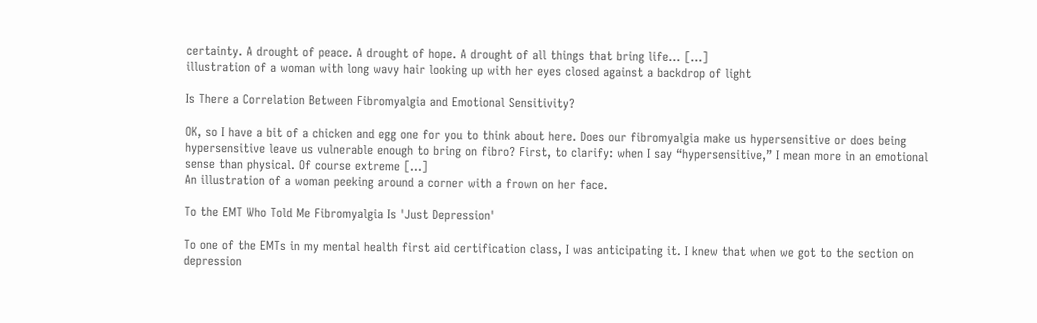certainty. A drought of peace. A drought of hope. A drought of all things that bring life… [...]
illustration of a woman with long wavy hair looking up with her eyes closed against a backdrop of light

Is There a Correlation Between Fibromyalgia and Emotional Sensitivity?

OK, so I have a bit of a chicken and egg one for you to think about here. Does our fibromyalgia make us hypersensitive or does being hypersensitive leave us vulnerable enough to bring on fibro? First, to clarify: when I say “hypersensitive,” I mean more in an emotional sense than physical. Of course extreme [...]
An illustration of a woman peeking around a corner with a frown on her face.

To the EMT Who Told Me Fibromyalgia Is 'Just Depression'

To one of the EMTs in my mental health first aid certification class, I was anticipating it. I knew that when we got to the section on depression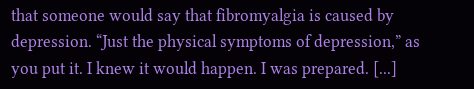that someone would say that fibromyalgia is caused by depression. “Just the physical symptoms of depression,” as you put it. I knew it would happen. I was prepared. [...]